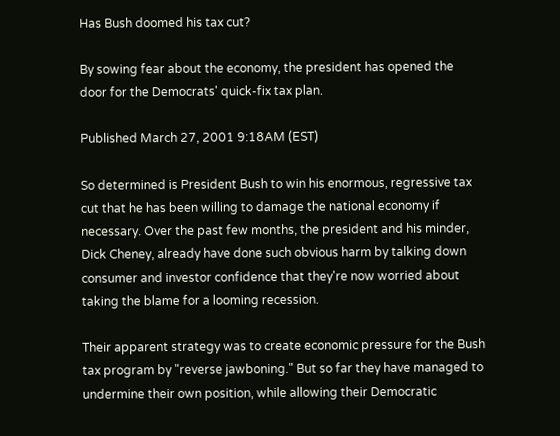Has Bush doomed his tax cut?

By sowing fear about the economy, the president has opened the door for the Democrats' quick-fix tax plan.

Published March 27, 2001 9:18AM (EST)

So determined is President Bush to win his enormous, regressive tax cut that he has been willing to damage the national economy if necessary. Over the past few months, the president and his minder, Dick Cheney, already have done such obvious harm by talking down consumer and investor confidence that they're now worried about taking the blame for a looming recession.

Their apparent strategy was to create economic pressure for the Bush tax program by "reverse jawboning." But so far they have managed to undermine their own position, while allowing their Democratic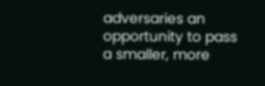adversaries an opportunity to pass a smaller, more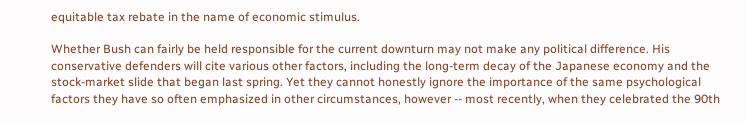equitable tax rebate in the name of economic stimulus.

Whether Bush can fairly be held responsible for the current downturn may not make any political difference. His conservative defenders will cite various other factors, including the long-term decay of the Japanese economy and the stock-market slide that began last spring. Yet they cannot honestly ignore the importance of the same psychological factors they have so often emphasized in other circumstances, however -- most recently, when they celebrated the 90th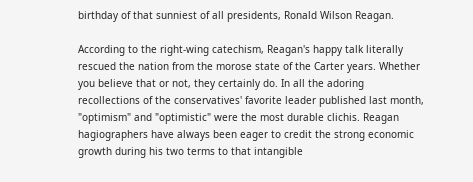birthday of that sunniest of all presidents, Ronald Wilson Reagan.

According to the right-wing catechism, Reagan's happy talk literally rescued the nation from the morose state of the Carter years. Whether you believe that or not, they certainly do. In all the adoring recollections of the conservatives' favorite leader published last month, "optimism" and "optimistic" were the most durable clichis. Reagan hagiographers have always been eager to credit the strong economic growth during his two terms to that intangible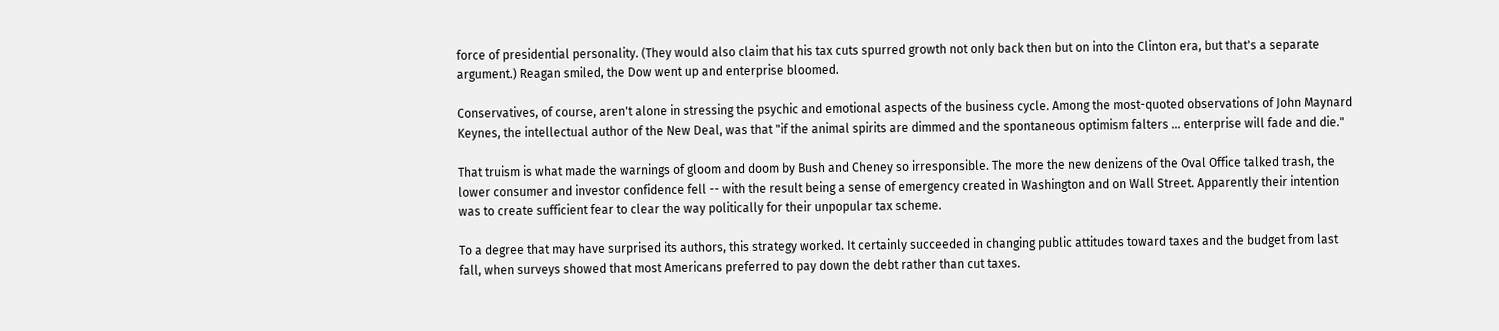force of presidential personality. (They would also claim that his tax cuts spurred growth not only back then but on into the Clinton era, but that's a separate argument.) Reagan smiled, the Dow went up and enterprise bloomed.

Conservatives, of course, aren't alone in stressing the psychic and emotional aspects of the business cycle. Among the most-quoted observations of John Maynard Keynes, the intellectual author of the New Deal, was that "if the animal spirits are dimmed and the spontaneous optimism falters ... enterprise will fade and die."

That truism is what made the warnings of gloom and doom by Bush and Cheney so irresponsible. The more the new denizens of the Oval Office talked trash, the lower consumer and investor confidence fell -- with the result being a sense of emergency created in Washington and on Wall Street. Apparently their intention was to create sufficient fear to clear the way politically for their unpopular tax scheme.

To a degree that may have surprised its authors, this strategy worked. It certainly succeeded in changing public attitudes toward taxes and the budget from last fall, when surveys showed that most Americans preferred to pay down the debt rather than cut taxes.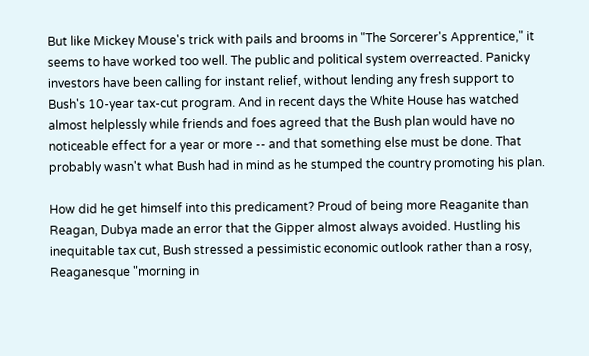But like Mickey Mouse's trick with pails and brooms in "The Sorcerer's Apprentice," it seems to have worked too well. The public and political system overreacted. Panicky investors have been calling for instant relief, without lending any fresh support to Bush's 10-year tax-cut program. And in recent days the White House has watched almost helplessly while friends and foes agreed that the Bush plan would have no noticeable effect for a year or more -- and that something else must be done. That probably wasn't what Bush had in mind as he stumped the country promoting his plan.

How did he get himself into this predicament? Proud of being more Reaganite than Reagan, Dubya made an error that the Gipper almost always avoided. Hustling his inequitable tax cut, Bush stressed a pessimistic economic outlook rather than a rosy, Reaganesque "morning in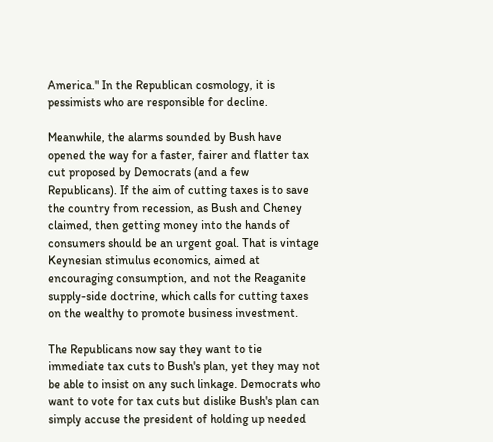America." In the Republican cosmology, it is pessimists who are responsible for decline.

Meanwhile, the alarms sounded by Bush have opened the way for a faster, fairer and flatter tax cut proposed by Democrats (and a few Republicans). If the aim of cutting taxes is to save the country from recession, as Bush and Cheney claimed, then getting money into the hands of consumers should be an urgent goal. That is vintage Keynesian stimulus economics, aimed at encouraging consumption, and not the Reaganite supply-side doctrine, which calls for cutting taxes on the wealthy to promote business investment.

The Republicans now say they want to tie immediate tax cuts to Bush's plan, yet they may not be able to insist on any such linkage. Democrats who want to vote for tax cuts but dislike Bush's plan can simply accuse the president of holding up needed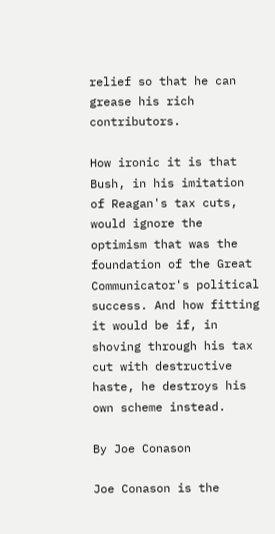relief so that he can grease his rich contributors.

How ironic it is that Bush, in his imitation of Reagan's tax cuts, would ignore the optimism that was the foundation of the Great Communicator's political success. And how fitting it would be if, in shoving through his tax cut with destructive haste, he destroys his own scheme instead.

By Joe Conason

Joe Conason is the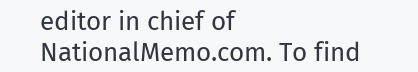editor in chief of NationalMemo.com. To find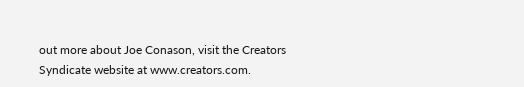out more about Joe Conason, visit the Creators Syndicate website at www.creators.com.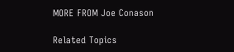MORE FROM Joe Conason

Related Topics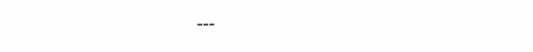---